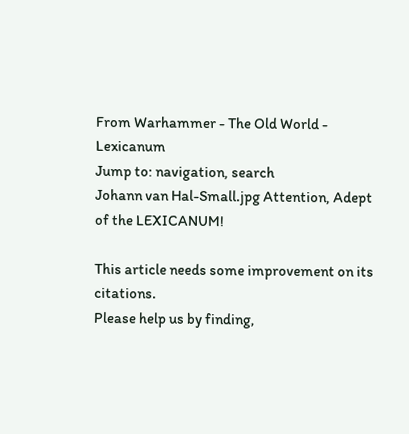From Warhammer - The Old World - Lexicanum
Jump to: navigation, search
Johann van Hal-Small.jpg Attention, Adept of the LEXICANUM!

This article needs some improvement on its citations.
Please help us by finding,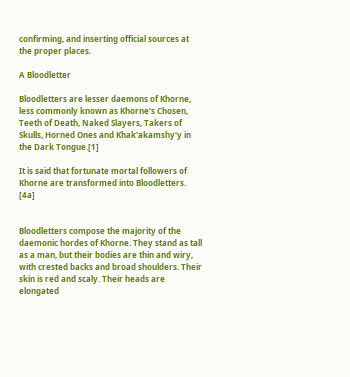confirming, and inserting official sources at the proper places.

A Bloodletter

Bloodletters are lesser daemons of Khorne, less commonly known as Khorne's Chosen, Teeth of Death, Naked Slayers, Takers of Skulls, Horned Ones and Khak'akamshy'y in the Dark Tongue.[1]

It is said that fortunate mortal followers of Khorne are transformed into Bloodletters. [4a]


Bloodletters compose the majority of the daemonic hordes of Khorne. They stand as tall as a man, but their bodies are thin and wiry, with crested backs and broad shoulders. Their skin is red and scaly. Their heads are elongated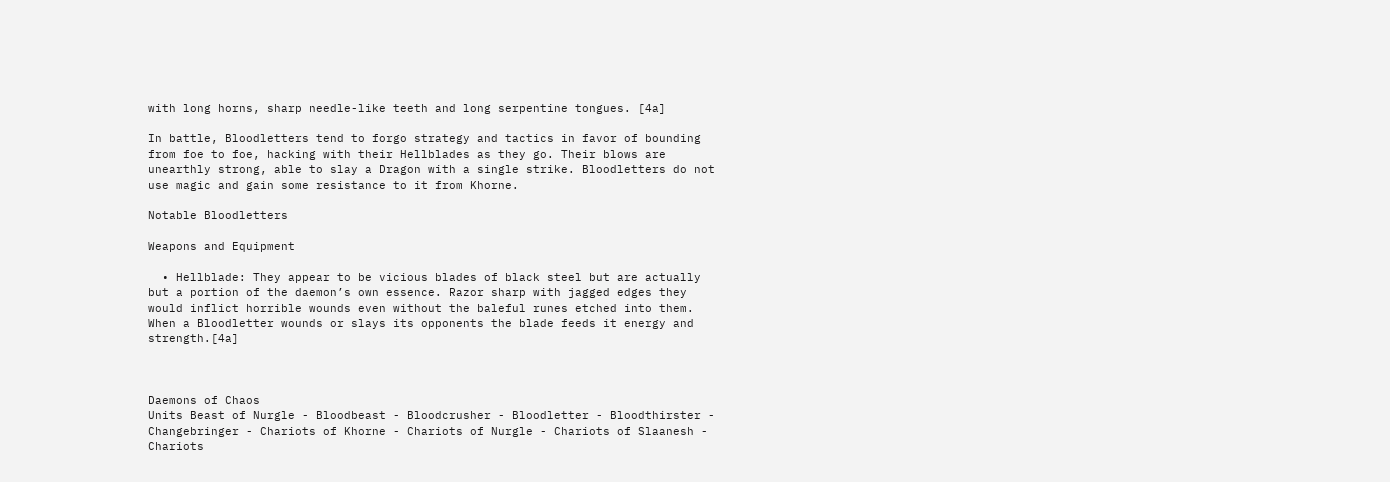with long horns, sharp needle-like teeth and long serpentine tongues. [4a]

In battle, Bloodletters tend to forgo strategy and tactics in favor of bounding from foe to foe, hacking with their Hellblades as they go. Their blows are unearthly strong, able to slay a Dragon with a single strike. Bloodletters do not use magic and gain some resistance to it from Khorne.

Notable Bloodletters

Weapons and Equipment

  • Hellblade: They appear to be vicious blades of black steel but are actually but a portion of the daemon’s own essence. Razor sharp with jagged edges they would inflict horrible wounds even without the baleful runes etched into them. When a Bloodletter wounds or slays its opponents the blade feeds it energy and strength.[4a]



Daemons of Chaos
Units Beast of Nurgle - Bloodbeast - Bloodcrusher - Bloodletter - Bloodthirster - Changebringer - Chariots of Khorne - Chariots of Nurgle - Chariots of Slaanesh - Chariots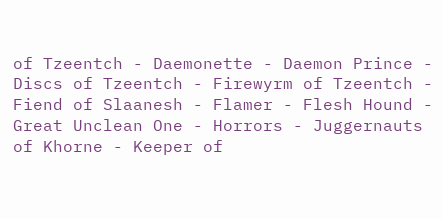of Tzeentch - Daemonette - Daemon Prince - Discs of Tzeentch - Firewyrm of Tzeentch - Fiend of Slaanesh - Flamer - Flesh Hound - Great Unclean One - Horrors - Juggernauts of Khorne - Keeper of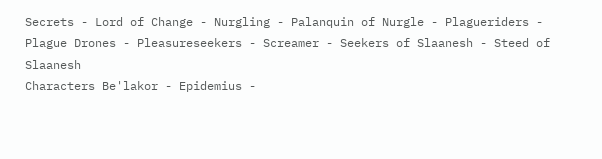Secrets - Lord of Change - Nurgling - Palanquin of Nurgle - Plagueriders - Plague Drones - Pleasureseekers - Screamer - Seekers of Slaanesh - Steed of Slaanesh
Characters Be'lakor - Epidemius -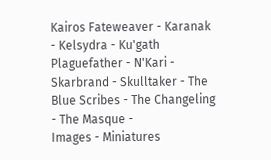Kairos Fateweaver - Karanak - Kelsydra - Ku'gath Plaguefather - N'Kari - Skarbrand - Skulltaker - The Blue Scribes - The Changeling - The Masque -
Images - Miniatures